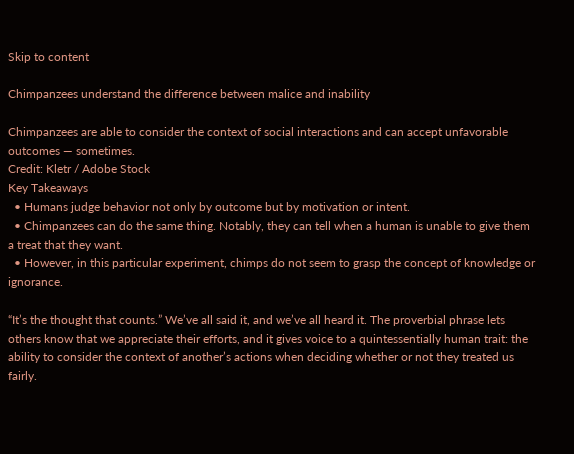Skip to content

Chimpanzees understand the difference between malice and inability

Chimpanzees are able to consider the context of social interactions and can accept unfavorable outcomes — sometimes.
Credit: Kletr / Adobe Stock
Key Takeaways
  • Humans judge behavior not only by outcome but by motivation or intent.
  • Chimpanzees can do the same thing. Notably, they can tell when a human is unable to give them a treat that they want.
  • However, in this particular experiment, chimps do not seem to grasp the concept of knowledge or ignorance.

“It’s the thought that counts.” We’ve all said it, and we’ve all heard it. The proverbial phrase lets others know that we appreciate their efforts, and it gives voice to a quintessentially human trait: the ability to consider the context of another’s actions when deciding whether or not they treated us fairly.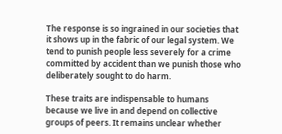The response is so ingrained in our societies that it shows up in the fabric of our legal system. We tend to punish people less severely for a crime committed by accident than we punish those who deliberately sought to do harm.

These traits are indispensable to humans because we live in and depend on collective groups of peers. It remains unclear whether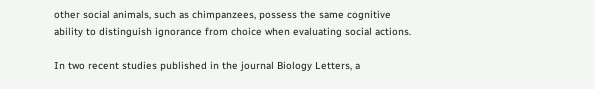other social animals, such as chimpanzees, possess the same cognitive ability to distinguish ignorance from choice when evaluating social actions.

In two recent studies published in the journal Biology Letters, a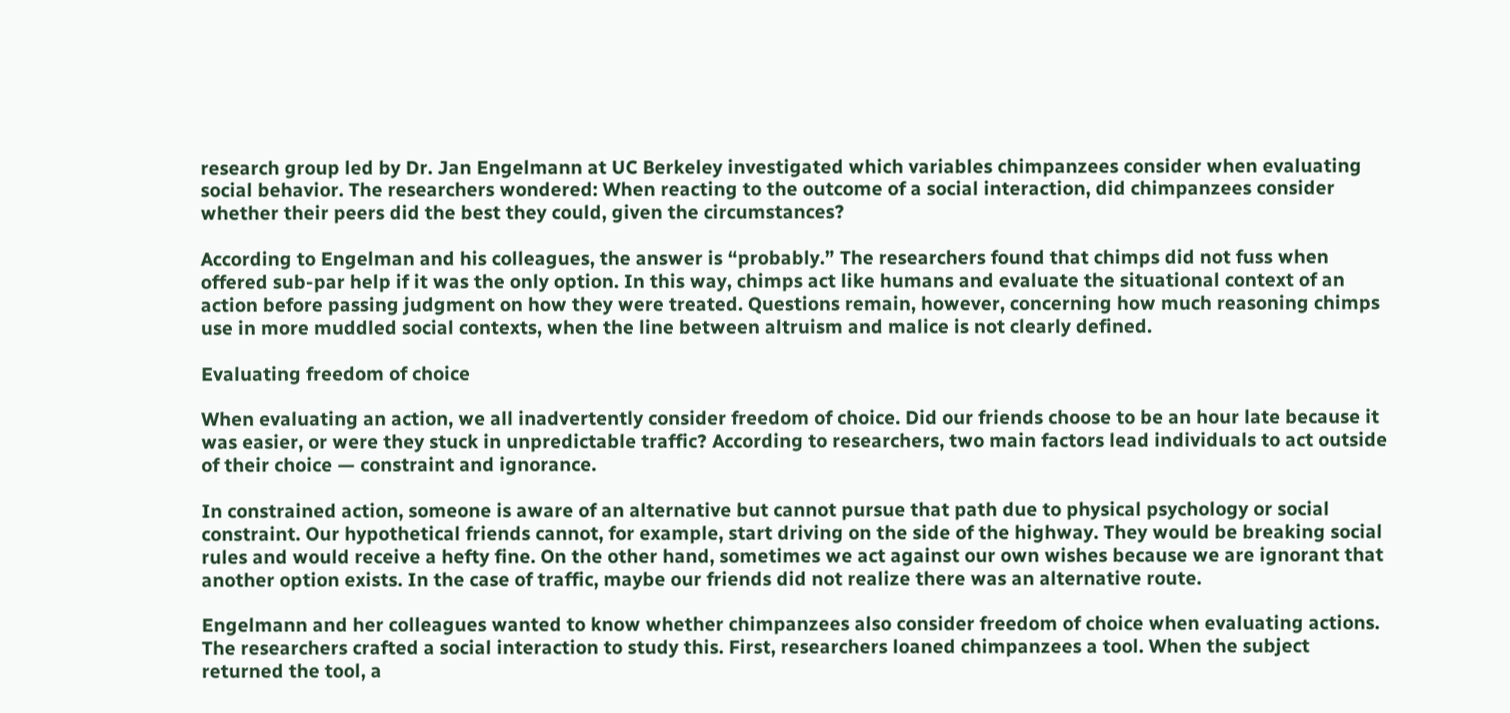research group led by Dr. Jan Engelmann at UC Berkeley investigated which variables chimpanzees consider when evaluating social behavior. The researchers wondered: When reacting to the outcome of a social interaction, did chimpanzees consider whether their peers did the best they could, given the circumstances?

According to Engelman and his colleagues, the answer is “probably.” The researchers found that chimps did not fuss when offered sub-par help if it was the only option. In this way, chimps act like humans and evaluate the situational context of an action before passing judgment on how they were treated. Questions remain, however, concerning how much reasoning chimps use in more muddled social contexts, when the line between altruism and malice is not clearly defined.

Evaluating freedom of choice

When evaluating an action, we all inadvertently consider freedom of choice. Did our friends choose to be an hour late because it was easier, or were they stuck in unpredictable traffic? According to researchers, two main factors lead individuals to act outside of their choice — constraint and ignorance.

In constrained action, someone is aware of an alternative but cannot pursue that path due to physical psychology or social constraint. Our hypothetical friends cannot, for example, start driving on the side of the highway. They would be breaking social rules and would receive a hefty fine. On the other hand, sometimes we act against our own wishes because we are ignorant that another option exists. In the case of traffic, maybe our friends did not realize there was an alternative route.

Engelmann and her colleagues wanted to know whether chimpanzees also consider freedom of choice when evaluating actions. The researchers crafted a social interaction to study this. First, researchers loaned chimpanzees a tool. When the subject returned the tool, a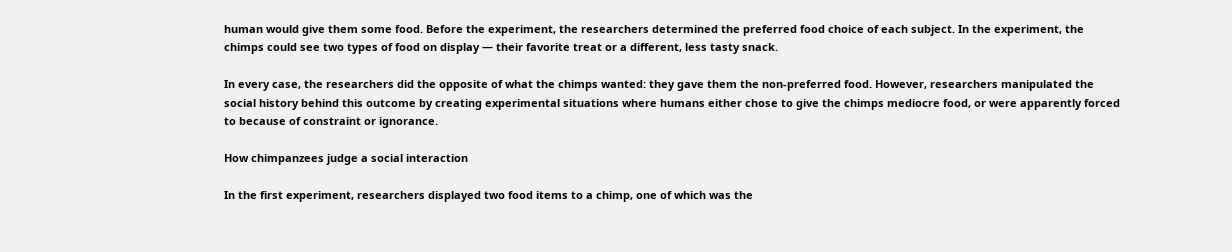human would give them some food. Before the experiment, the researchers determined the preferred food choice of each subject. In the experiment, the chimps could see two types of food on display — their favorite treat or a different, less tasty snack.

In every case, the researchers did the opposite of what the chimps wanted: they gave them the non-preferred food. However, researchers manipulated the social history behind this outcome by creating experimental situations where humans either chose to give the chimps mediocre food, or were apparently forced to because of constraint or ignorance.

How chimpanzees judge a social interaction

In the first experiment, researchers displayed two food items to a chimp, one of which was the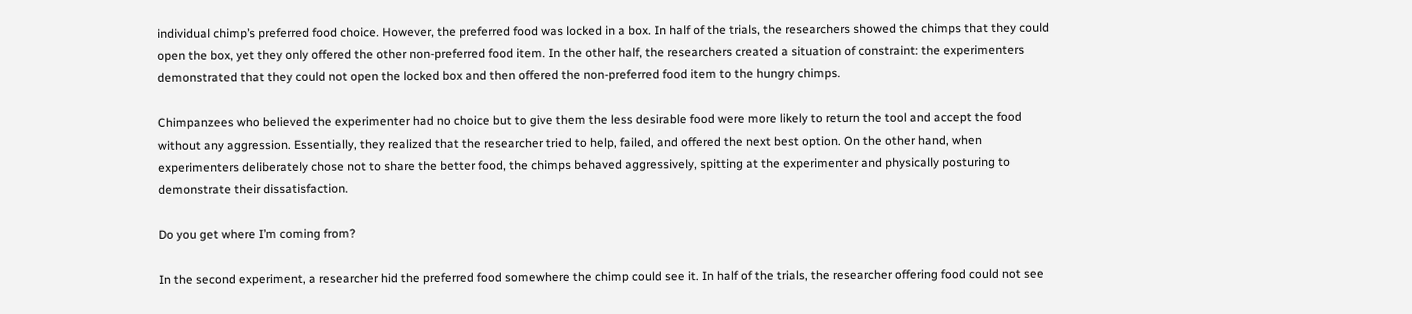individual chimp’s preferred food choice. However, the preferred food was locked in a box. In half of the trials, the researchers showed the chimps that they could open the box, yet they only offered the other non-preferred food item. In the other half, the researchers created a situation of constraint: the experimenters demonstrated that they could not open the locked box and then offered the non-preferred food item to the hungry chimps.

Chimpanzees who believed the experimenter had no choice but to give them the less desirable food were more likely to return the tool and accept the food without any aggression. Essentially, they realized that the researcher tried to help, failed, and offered the next best option. On the other hand, when experimenters deliberately chose not to share the better food, the chimps behaved aggressively, spitting at the experimenter and physically posturing to demonstrate their dissatisfaction.

Do you get where I’m coming from?

In the second experiment, a researcher hid the preferred food somewhere the chimp could see it. In half of the trials, the researcher offering food could not see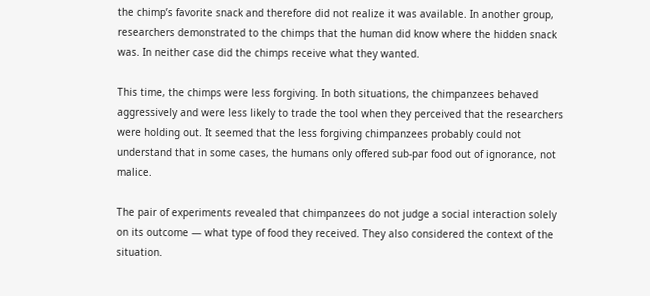the chimp’s favorite snack and therefore did not realize it was available. In another group, researchers demonstrated to the chimps that the human did know where the hidden snack was. In neither case did the chimps receive what they wanted.

This time, the chimps were less forgiving. In both situations, the chimpanzees behaved aggressively and were less likely to trade the tool when they perceived that the researchers were holding out. It seemed that the less forgiving chimpanzees probably could not understand that in some cases, the humans only offered sub-par food out of ignorance, not malice.

The pair of experiments revealed that chimpanzees do not judge a social interaction solely on its outcome — what type of food they received. They also considered the context of the situation.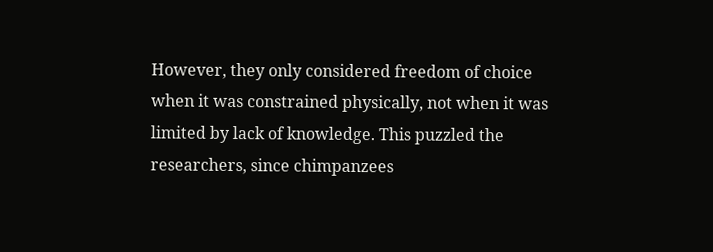However, they only considered freedom of choice when it was constrained physically, not when it was limited by lack of knowledge. This puzzled the researchers, since chimpanzees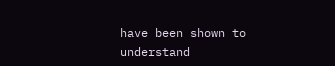have been shown to understand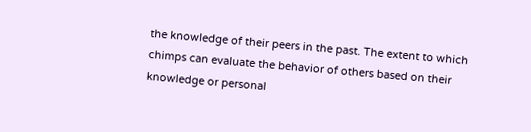the knowledge of their peers in the past. The extent to which chimps can evaluate the behavior of others based on their knowledge or personal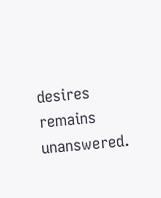desires remains unanswered.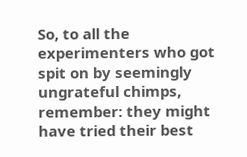So, to all the experimenters who got spit on by seemingly ungrateful chimps, remember: they might have tried their best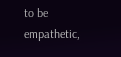to be empathetic,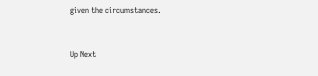given the circumstances.


Up Next